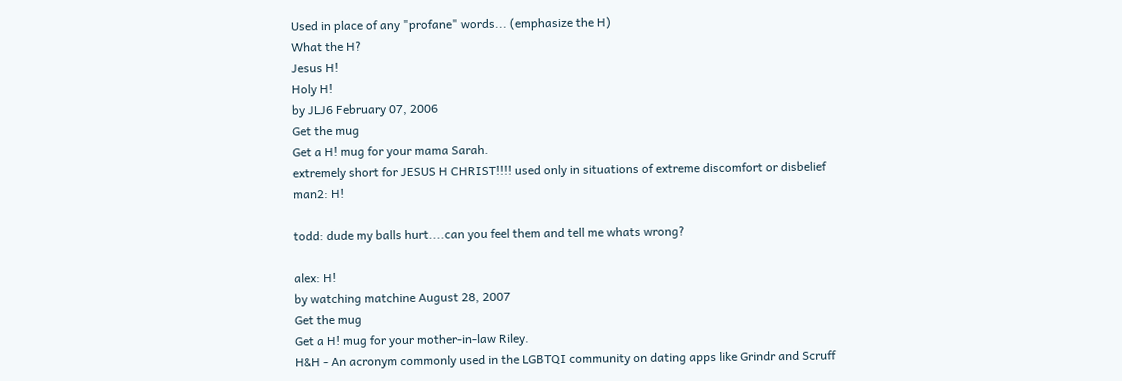Used in place of any "profane" words... (emphasize the H)
What the H?
Jesus H!
Holy H!
by JLJ6 February 07, 2006
Get the mug
Get a H! mug for your mama Sarah.
extremely short for JESUS H CHRIST!!!! used only in situations of extreme discomfort or disbelief
man2: H!

todd: dude my balls hurt....can you feel them and tell me whats wrong?

alex: H!
by watching matchine August 28, 2007
Get the mug
Get a H! mug for your mother-in-law Riley.
H&H - An acronym commonly used in the LGBTQI community on dating apps like Grindr and Scruff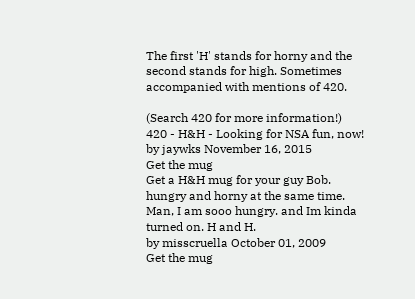The first 'H' stands for horny and the second stands for high. Sometimes accompanied with mentions of 420.

(Search 420 for more information!)
420 - H&H - Looking for NSA fun, now!
by jaywks November 16, 2015
Get the mug
Get a H&H mug for your guy Bob.
hungry and horny at the same time.
Man, I am sooo hungry. and Im kinda turned on. H and H.
by misscruella October 01, 2009
Get the mug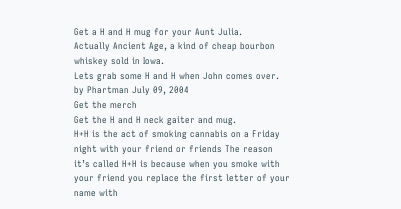Get a H and H mug for your Aunt Julia.
Actually Ancient Age, a kind of cheap bourbon whiskey sold in Iowa.
Lets grab some H and H when John comes over.
by Phartman July 09, 2004
Get the merch
Get the H and H neck gaiter and mug.
H+H is the act of smoking cannabis on a Friday night with your friend or friends The reason it’s called H+H is because when you smoke with your friend you replace the first letter of your name with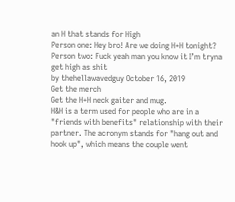an H that stands for High
Person one: Hey bro! Are we doing H+H tonight? Person two: Fuck yeah man you know it I’m tryna get high as shit
by thehellawavedguy October 16, 2019
Get the merch
Get the H+H neck gaiter and mug.
H&H is a term used for people who are in a "friends with benefits" relationship with their partner. The acronym stands for "hang out and hook up", which means the couple went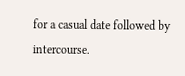for a casual date followed by intercourse.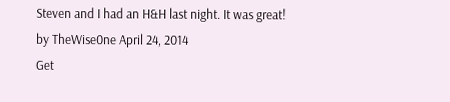Steven and I had an H&H last night. It was great!
by TheWise0ne April 24, 2014
Get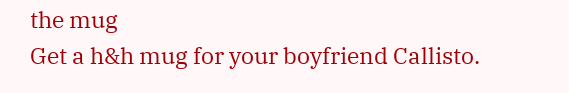the mug
Get a h&h mug for your boyfriend Callisto.